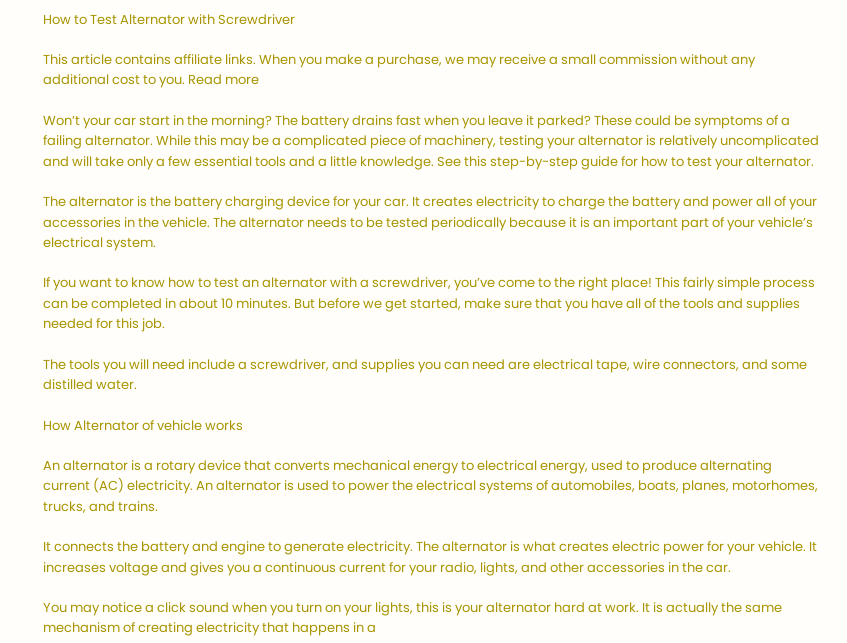How to Test Alternator with Screwdriver

This article contains affiliate links. When you make a purchase, we may receive a small commission without any additional cost to you. Read more

Won’t your car start in the morning? The battery drains fast when you leave it parked? These could be symptoms of a failing alternator. While this may be a complicated piece of machinery, testing your alternator is relatively uncomplicated and will take only a few essential tools and a little knowledge. See this step-by-step guide for how to test your alternator.

The alternator is the battery charging device for your car. It creates electricity to charge the battery and power all of your accessories in the vehicle. The alternator needs to be tested periodically because it is an important part of your vehicle’s electrical system.

If you want to know how to test an alternator with a screwdriver, you’ve come to the right place! This fairly simple process can be completed in about 10 minutes. But before we get started, make sure that you have all of the tools and supplies needed for this job.

The tools you will need include a screwdriver, and supplies you can need are electrical tape, wire connectors, and some distilled water.

How Alternator of vehicle works

An alternator is a rotary device that converts mechanical energy to electrical energy, used to produce alternating current (AC) electricity. An alternator is used to power the electrical systems of automobiles, boats, planes, motorhomes, trucks, and trains.

It connects the battery and engine to generate electricity. The alternator is what creates electric power for your vehicle. It increases voltage and gives you a continuous current for your radio, lights, and other accessories in the car.

You may notice a click sound when you turn on your lights, this is your alternator hard at work. It is actually the same mechanism of creating electricity that happens in a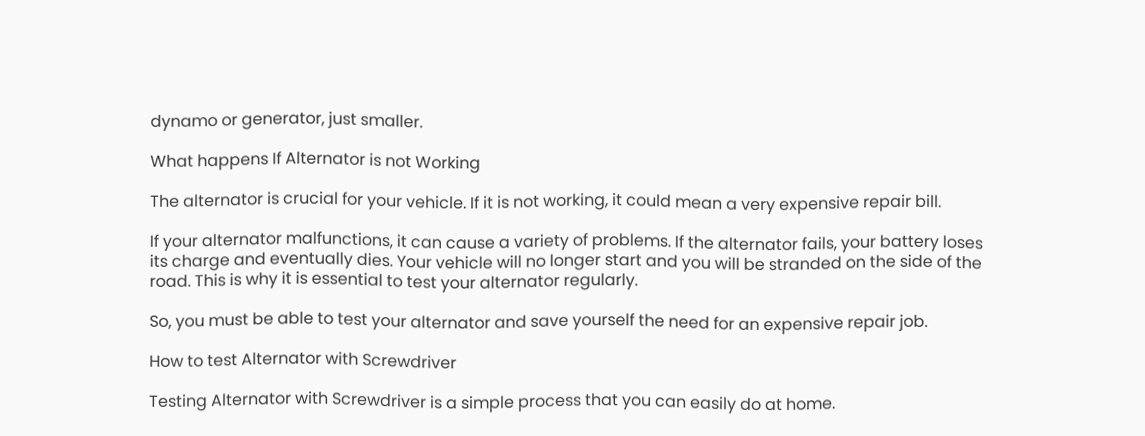dynamo or generator, just smaller.

What happens If Alternator is not Working

The alternator is crucial for your vehicle. If it is not working, it could mean a very expensive repair bill.

If your alternator malfunctions, it can cause a variety of problems. If the alternator fails, your battery loses its charge and eventually dies. Your vehicle will no longer start and you will be stranded on the side of the road. This is why it is essential to test your alternator regularly.

So, you must be able to test your alternator and save yourself the need for an expensive repair job.

How to test Alternator with Screwdriver

Testing Alternator with Screwdriver is a simple process that you can easily do at home.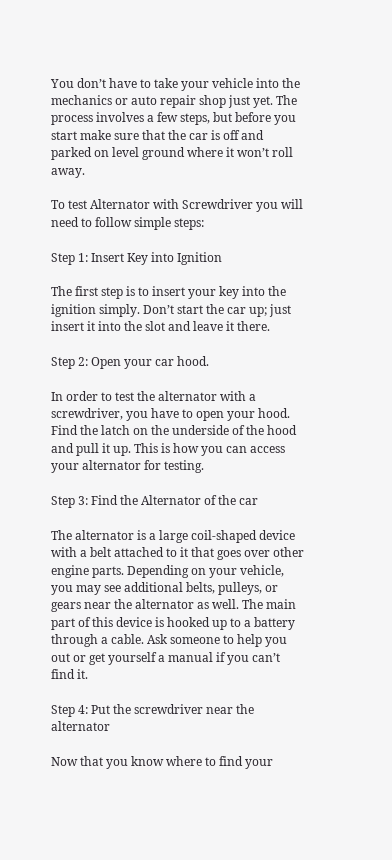You don’t have to take your vehicle into the mechanics or auto repair shop just yet. The process involves a few steps, but before you start make sure that the car is off and parked on level ground where it won’t roll away.

To test Alternator with Screwdriver you will need to follow simple steps:

Step 1: Insert Key into Ignition

The first step is to insert your key into the ignition simply. Don’t start the car up; just insert it into the slot and leave it there.

Step 2: Open your car hood.

In order to test the alternator with a screwdriver, you have to open your hood. Find the latch on the underside of the hood and pull it up. This is how you can access your alternator for testing.

Step 3: Find the Alternator of the car

The alternator is a large coil-shaped device with a belt attached to it that goes over other engine parts. Depending on your vehicle, you may see additional belts, pulleys, or gears near the alternator as well. The main part of this device is hooked up to a battery through a cable. Ask someone to help you out or get yourself a manual if you can’t find it.

Step 4: Put the screwdriver near the alternator

Now that you know where to find your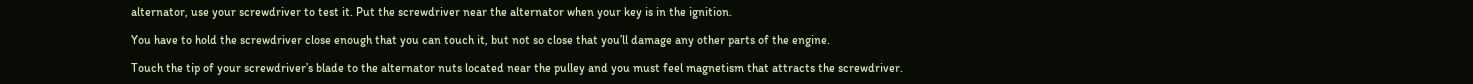alternator, use your screwdriver to test it. Put the screwdriver near the alternator when your key is in the ignition.

You have to hold the screwdriver close enough that you can touch it, but not so close that you’ll damage any other parts of the engine.

Touch the tip of your screwdriver’s blade to the alternator nuts located near the pulley and you must feel magnetism that attracts the screwdriver.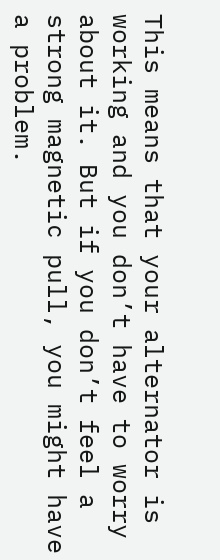This means that your alternator is working and you don’t have to worry about it. But if you don’t feel a strong magnetic pull, you might have a problem.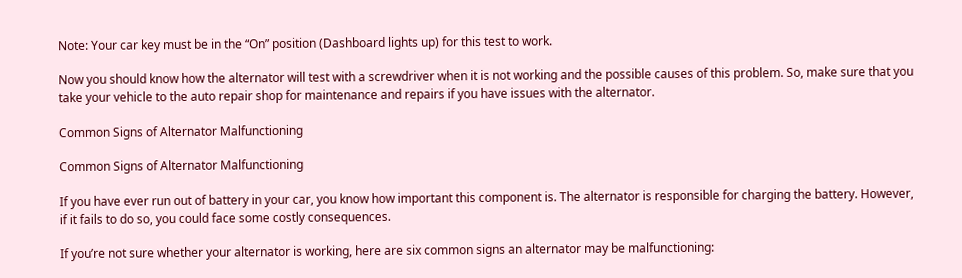Note: Your car key must be in the “On” position (Dashboard lights up) for this test to work.

Now you should know how the alternator will test with a screwdriver when it is not working and the possible causes of this problem. So, make sure that you take your vehicle to the auto repair shop for maintenance and repairs if you have issues with the alternator.

Common Signs of Alternator Malfunctioning

Common Signs of Alternator Malfunctioning

If you have ever run out of battery in your car, you know how important this component is. The alternator is responsible for charging the battery. However, if it fails to do so, you could face some costly consequences.

If you’re not sure whether your alternator is working, here are six common signs an alternator may be malfunctioning: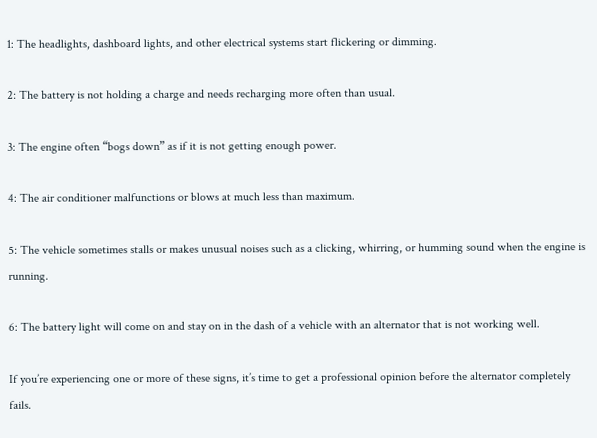1: The headlights, dashboard lights, and other electrical systems start flickering or dimming.

2: The battery is not holding a charge and needs recharging more often than usual.

3: The engine often “bogs down” as if it is not getting enough power.

4: The air conditioner malfunctions or blows at much less than maximum.

5: The vehicle sometimes stalls or makes unusual noises such as a clicking, whirring, or humming sound when the engine is running.

6: The battery light will come on and stay on in the dash of a vehicle with an alternator that is not working well.

If you’re experiencing one or more of these signs, it’s time to get a professional opinion before the alternator completely fails.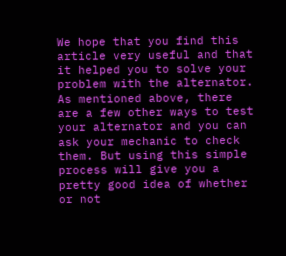We hope that you find this article very useful and that it helped you to solve your problem with the alternator. As mentioned above, there are a few other ways to test your alternator and you can ask your mechanic to check them. But using this simple process will give you a pretty good idea of whether or not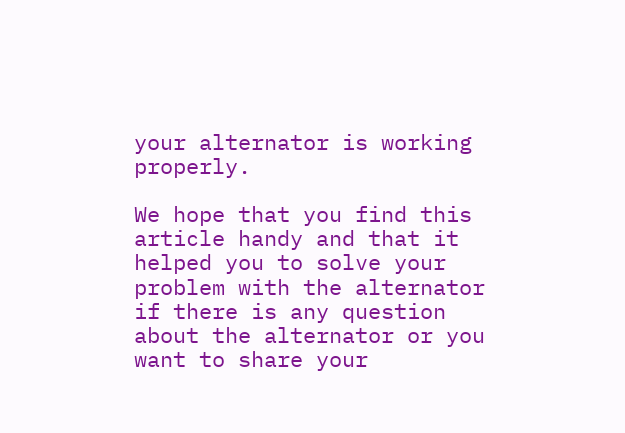your alternator is working properly.

We hope that you find this article handy and that it helped you to solve your problem with the alternator if there is any question about the alternator or you want to share your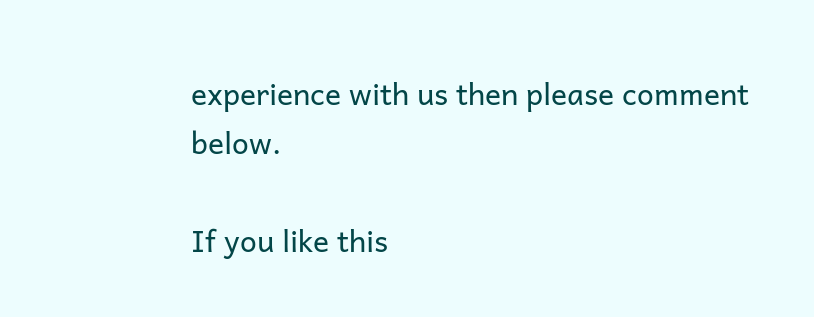experience with us then please comment below.

If you like this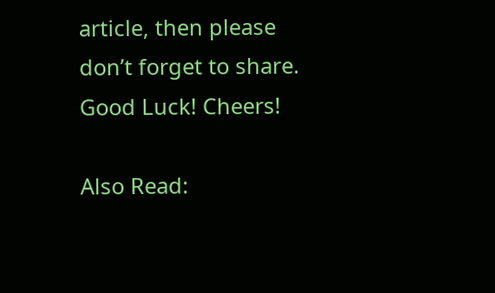article, then please don’t forget to share. Good Luck! Cheers!

Also Read: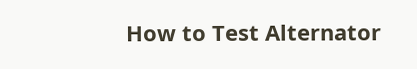How to Test Alternator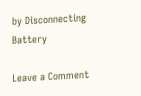by Disconnecting Battery

Leave a Comment